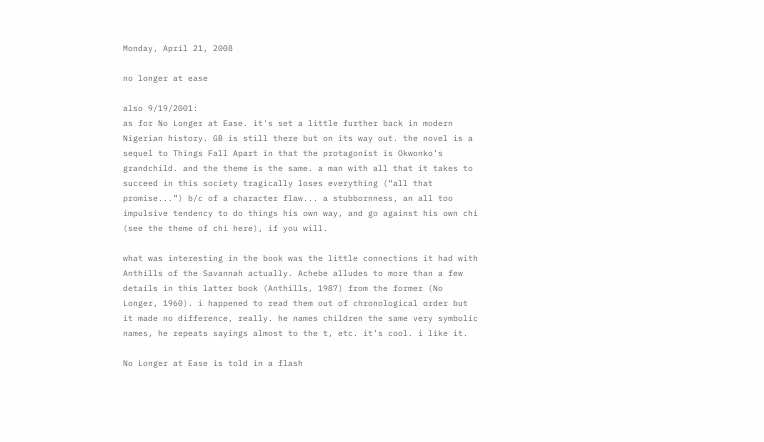Monday, April 21, 2008

no longer at ease

also 9/19/2001:
as for No Longer at Ease. it's set a little further back in modern Nigerian history. GB is still there but on its way out. the novel is a sequel to Things Fall Apart in that the protagonist is Okwonko’s grandchild. and the theme is the same. a man with all that it takes to succeed in this society tragically loses everything (“all that promise...”) b/c of a character flaw... a stubbornness, an all too impulsive tendency to do things his own way, and go against his own chi (see the theme of chi here), if you will.

what was interesting in the book was the little connections it had with Anthills of the Savannah actually. Achebe alludes to more than a few details in this latter book (Anthills, 1987) from the former (No Longer, 1960). i happened to read them out of chronological order but it made no difference, really. he names children the same very symbolic names, he repeats sayings almost to the t, etc. it’s cool. i like it.

No Longer at Ease is told in a flash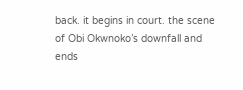back. it begins in court. the scene of Obi Okwnoko’s downfall and ends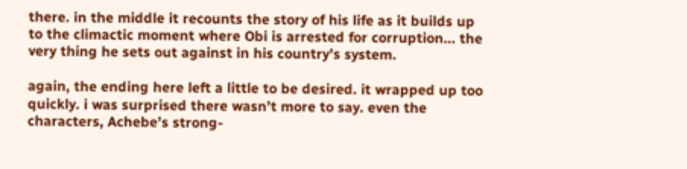there. in the middle it recounts the story of his life as it builds up to the climactic moment where Obi is arrested for corruption... the very thing he sets out against in his country’s system.

again, the ending here left a little to be desired. it wrapped up too quickly. i was surprised there wasn’t more to say. even the characters, Achebe’s strong-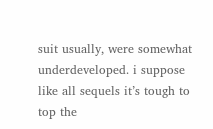suit usually, were somewhat underdeveloped. i suppose like all sequels it’s tough to top the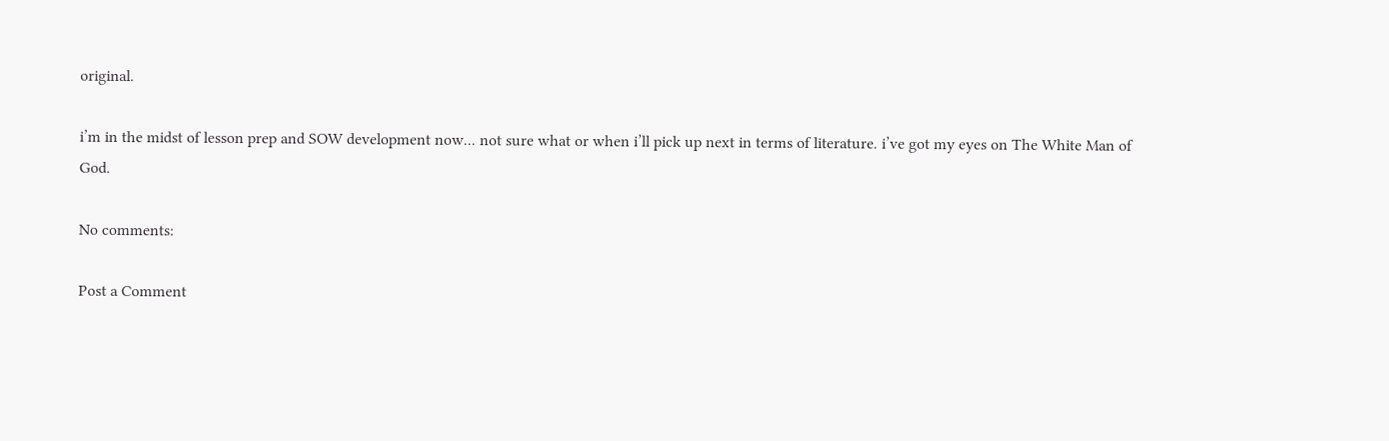original.

i’m in the midst of lesson prep and SOW development now... not sure what or when i’ll pick up next in terms of literature. i’ve got my eyes on The White Man of God.

No comments:

Post a Comment